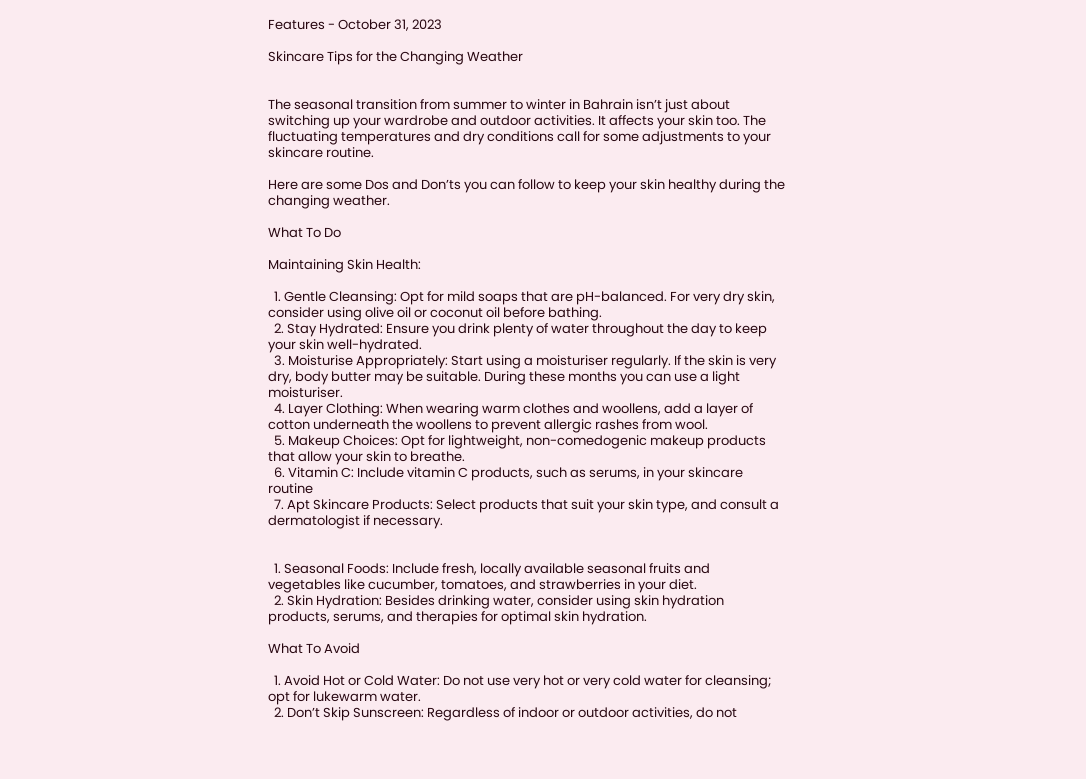Features - October 31, 2023

Skincare Tips for the Changing Weather


The seasonal transition from summer to winter in Bahrain isn’t just about switching up your wardrobe and outdoor activities. It affects your skin too. The fluctuating temperatures and dry conditions call for some adjustments to your skincare routine.

Here are some Dos and Don’ts you can follow to keep your skin healthy during the changing weather.

What To Do

Maintaining Skin Health:

  1. Gentle Cleansing: Opt for mild soaps that are pH-balanced. For very dry skin, consider using olive oil or coconut oil before bathing.
  2. Stay Hydrated: Ensure you drink plenty of water throughout the day to keep your skin well-hydrated.
  3. Moisturise Appropriately: Start using a moisturiser regularly. If the skin is very dry, body butter may be suitable. During these months you can use a light moisturiser.
  4. Layer Clothing: When wearing warm clothes and woollens, add a layer of cotton underneath the woollens to prevent allergic rashes from wool.
  5. Makeup Choices: Opt for lightweight, non-comedogenic makeup products that allow your skin to breathe.
  6. Vitamin C: Include vitamin C products, such as serums, in your skincare routine
  7. Apt Skincare Products: Select products that suit your skin type, and consult a dermatologist if necessary.


  1. Seasonal Foods: Include fresh, locally available seasonal fruits and vegetables like cucumber, tomatoes, and strawberries in your diet.
  2. Skin Hydration: Besides drinking water, consider using skin hydration products, serums, and therapies for optimal skin hydration.

What To Avoid

  1. Avoid Hot or Cold Water: Do not use very hot or very cold water for cleansing; opt for lukewarm water.
  2. Don’t Skip Sunscreen: Regardless of indoor or outdoor activities, do not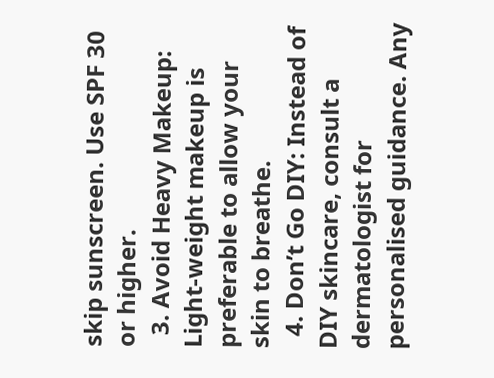skip sunscreen. Use SPF 30 or higher.
  3. Avoid Heavy Makeup: Light-weight makeup is preferable to allow your skin to breathe.
  4. Don’t Go DIY: Instead of DIY skincare, consult a dermatologist for personalised guidance. Any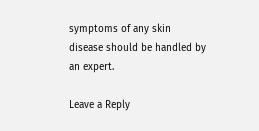symptoms of any skin disease should be handled by an expert.

Leave a Reply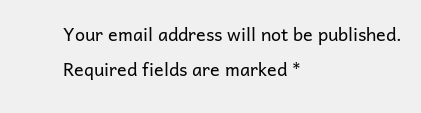Your email address will not be published. Required fields are marked *